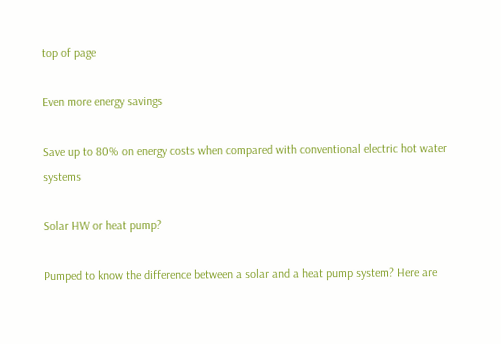top of page

Even more energy savings

Save up to 80% on energy costs when compared with conventional electric hot water systems

Solar HW or heat pump?

Pumped to know the difference between a solar and a heat pump system? Here are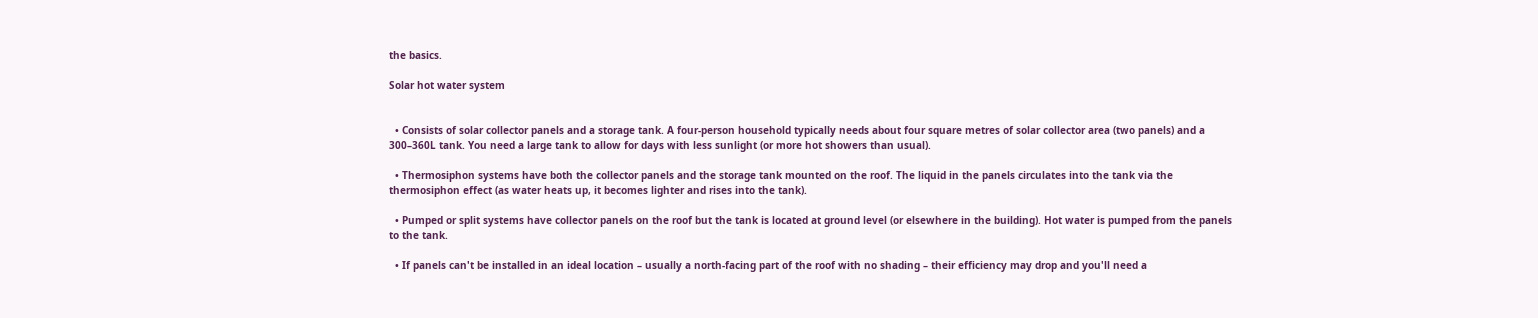the basics.

Solar hot water system


  • Consists of solar collector panels and a storage tank. A four-person household typically needs about four square metres of solar collector area (two panels) and a 300–360L tank. You need a large tank to allow for days with less sunlight (or more hot showers than usual).

  • Thermosiphon systems have both the collector panels and the storage tank mounted on the roof. The liquid in the panels circulates into the tank via the thermosiphon effect (as water heats up, it becomes lighter and rises into the tank).

  • Pumped or split systems have collector panels on the roof but the tank is located at ground level (or elsewhere in the building). Hot water is pumped from the panels to the tank.

  • If panels can't be installed in an ideal location – usually a north-facing part of the roof with no shading – their efficiency may drop and you'll need a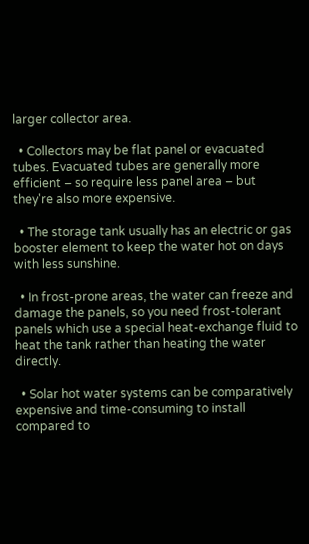larger collector area.

  • Collectors may be flat panel or evacuated tubes. Evacuated tubes are generally more efficient – so require less panel area – but they're also more expensive.

  • The storage tank usually has an electric or gas booster element to keep the water hot on days with less sunshine.

  • In frost-prone areas, the water can freeze and damage the panels, so you need frost-tolerant panels which use a special heat-exchange fluid to heat the tank rather than heating the water directly.

  • Solar hot water systems can be comparatively expensive and time-consuming to install compared to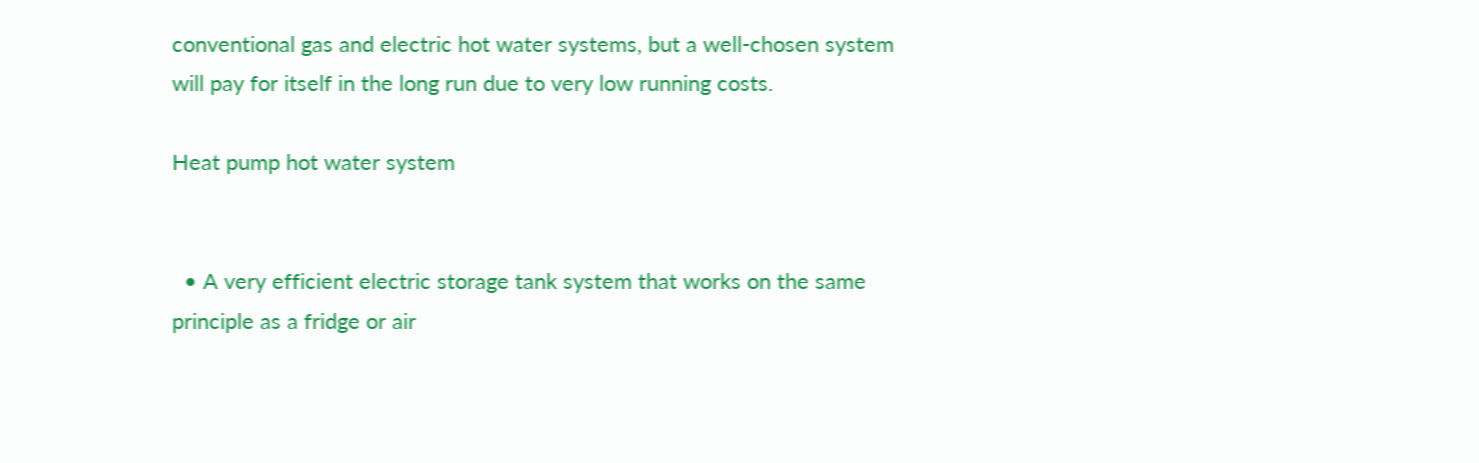conventional gas and electric hot water systems, but a well-chosen system will pay for itself in the long run due to very low running costs.

Heat pump hot water system


  • A very efficient electric storage tank system that works on the same principle as a fridge or air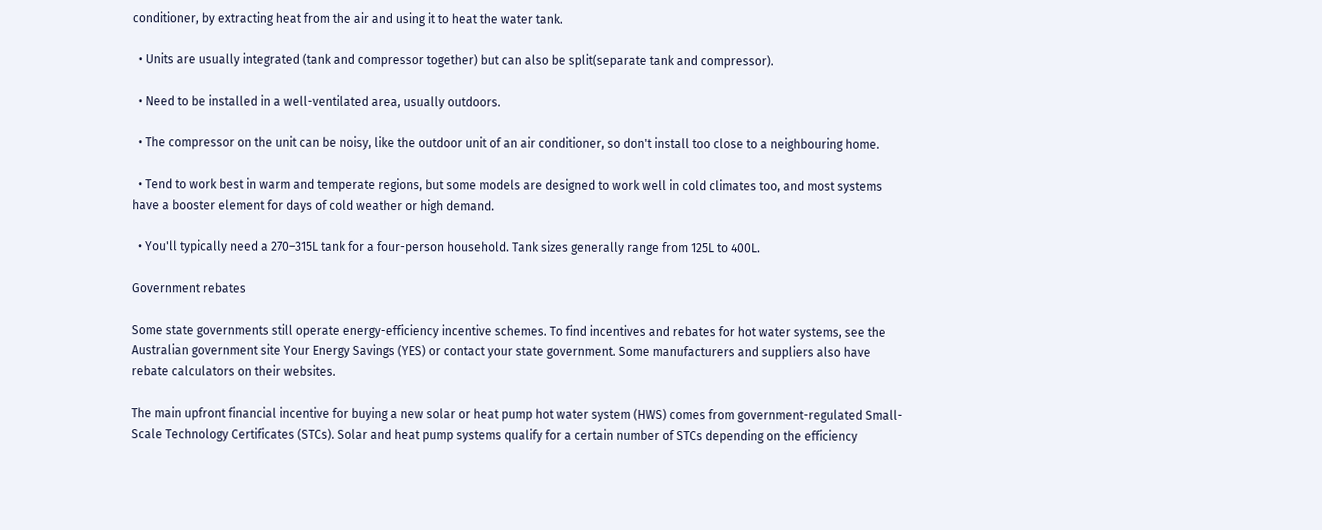conditioner, by extracting heat from the air and using it to heat the water tank.

  • Units are usually integrated (tank and compressor together) but can also be split(separate tank and compressor).

  • Need to be installed in a well-ventilated area, usually outdoors.

  • The compressor on the unit can be noisy, like the outdoor unit of an air conditioner, so don't install too close to a neighbouring home.

  • Tend to work best in warm and temperate regions, but some models are designed to work well in cold climates too, and most systems have a booster element for days of cold weather or high demand.

  • You'll typically need a 270–315L tank for a four-person household. Tank sizes generally range from 125L to 400L.

Government rebates

Some state governments still operate energy-efficiency incentive schemes. To find incentives and rebates for hot water systems, see the Australian government site Your Energy Savings (YES) or contact your state government. Some manufacturers and suppliers also have rebate calculators on their websites.

The main upfront financial incentive for buying a new solar or heat pump hot water system (HWS) comes from government-regulated Small-Scale Technology Certificates (STCs). Solar and heat pump systems qualify for a certain number of STCs depending on the efficiency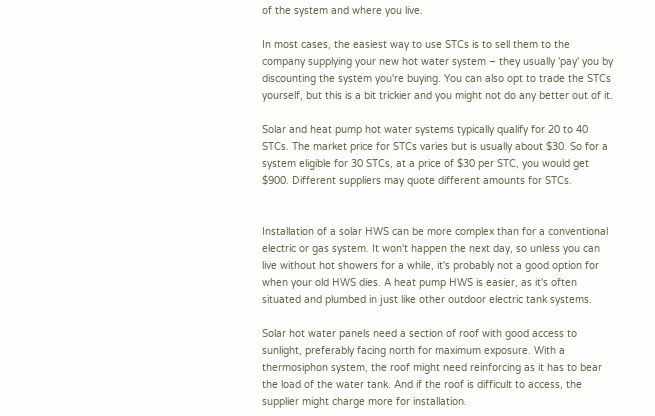of the system and where you live.

In most cases, the easiest way to use STCs is to sell them to the company supplying your new hot water system – they usually 'pay' you by discounting the system you're buying. You can also opt to trade the STCs yourself, but this is a bit trickier and you might not do any better out of it.

Solar and heat pump hot water systems typically qualify for 20 to 40 STCs. The market price for STCs varies but is usually about $30. So for a system eligible for 30 STCs, at a price of $30 per STC, you would get $900. Different suppliers may quote different amounts for STCs.


Installation of a solar HWS can be more complex than for a conventional electric or gas system. It won't happen the next day, so unless you can live without hot showers for a while, it's probably not a good option for when your old HWS dies. A heat pump HWS is easier, as it's often situated and plumbed in just like other outdoor electric tank systems.

Solar hot water panels need a section of roof with good access to sunlight, preferably facing north for maximum exposure. With a thermosiphon system, the roof might need reinforcing as it has to bear the load of the water tank. And if the roof is difficult to access, the supplier might charge more for installation.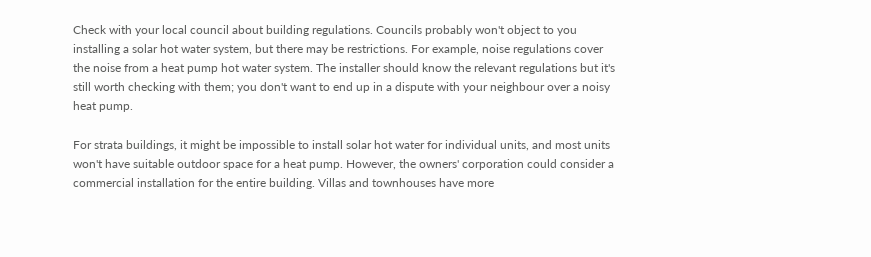Check with your local council about building regulations. Councils probably won't object to you installing a solar hot water system, but there may be restrictions. For example, noise regulations cover the noise from a heat pump hot water system. The installer should know the relevant regulations but it's still worth checking with them; you don't want to end up in a dispute with your neighbour over a noisy heat pump.

For strata buildings, it might be impossible to install solar hot water for individual units, and most units won't have suitable outdoor space for a heat pump. However, the owners' corporation could consider a commercial installation for the entire building. Villas and townhouses have more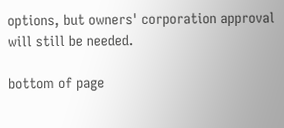options, but owners' corporation approval will still be needed.

bottom of page